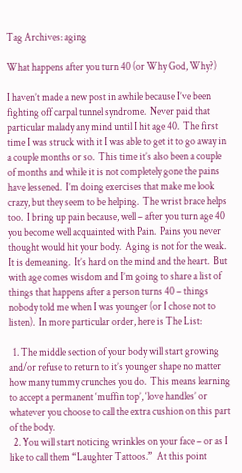Tag Archives: aging

What happens after you turn 40 (or Why God, Why?)

I haven’t made a new post in awhile because I’ve been fighting off carpal tunnel syndrome.  Never paid that particular malady any mind until I hit age 40.  The first time I was struck with it I was able to get it to go away in a couple months or so.  This time it’s also been a couple of months and while it is not completely gone the pains have lessened.  I’m doing exercises that make me look crazy, but they seem to be helping.  The wrist brace helps too.  I bring up pain because, well – after you turn age 40 you become well acquainted with Pain.  Pains you never thought would hit your body.  Aging is not for the weak.  It is demeaning.  It’s hard on the mind and the heart.  But with age comes wisdom and I’m going to share a list of things that happens after a person turns 40 – things nobody told me when I was younger (or I chose not to listen).  In more particular order, here is The List:

  1. The middle section of your body will start growing and/or refuse to return to it’s younger shape no matter how many tummy crunches you do.  This means learning to accept a permanent ‘muffin top’, ‘love handles’ or whatever you choose to call the extra cushion on this part of the body.
  2. You will start noticing wrinkles on your face – or as I like to call them “Laughter Tattoos.”  At this point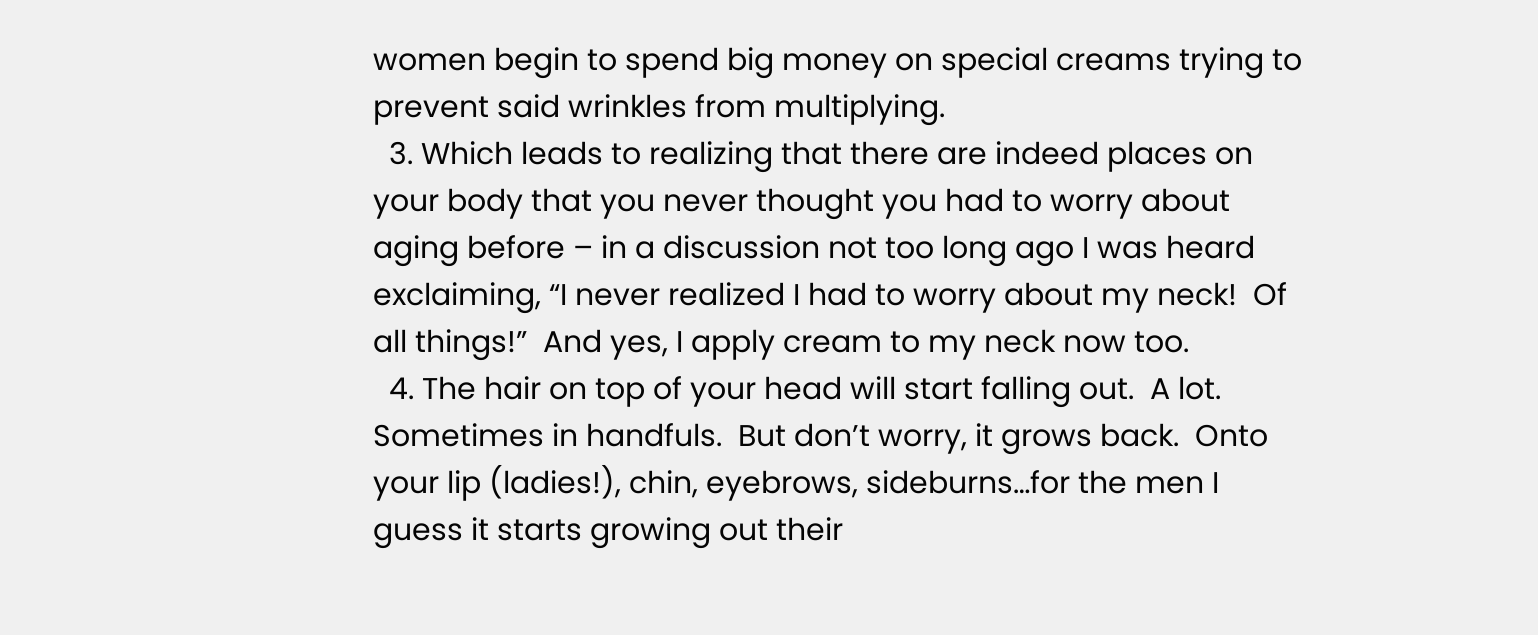women begin to spend big money on special creams trying to prevent said wrinkles from multiplying.
  3. Which leads to realizing that there are indeed places on your body that you never thought you had to worry about aging before – in a discussion not too long ago I was heard exclaiming, “I never realized I had to worry about my neck!  Of all things!”  And yes, I apply cream to my neck now too.
  4. The hair on top of your head will start falling out.  A lot.  Sometimes in handfuls.  But don’t worry, it grows back.  Onto your lip (ladies!), chin, eyebrows, sideburns…for the men I guess it starts growing out their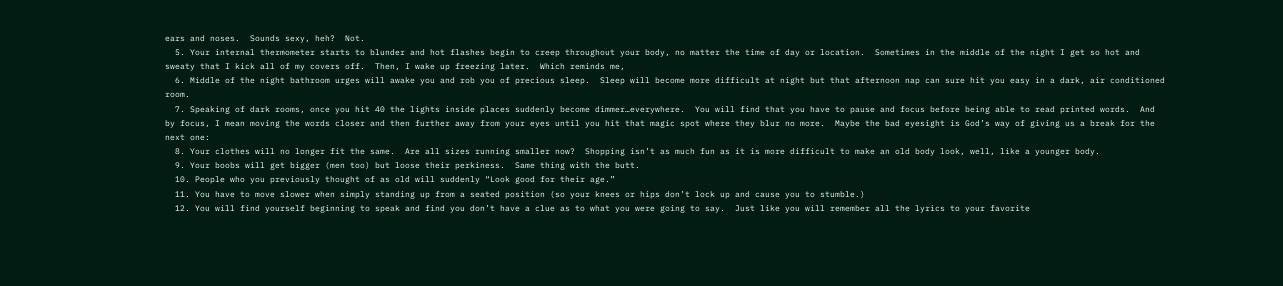ears and noses.  Sounds sexy, heh?  Not.
  5. Your internal thermometer starts to blunder and hot flashes begin to creep throughout your body, no matter the time of day or location.  Sometimes in the middle of the night I get so hot and sweaty that I kick all of my covers off.  Then, I wake up freezing later.  Which reminds me,
  6. Middle of the night bathroom urges will awake you and rob you of precious sleep.  Sleep will become more difficult at night but that afternoon nap can sure hit you easy in a dark, air conditioned room.
  7. Speaking of dark rooms, once you hit 40 the lights inside places suddenly become dimmer…everywhere.  You will find that you have to pause and focus before being able to read printed words.  And by focus, I mean moving the words closer and then further away from your eyes until you hit that magic spot where they blur no more.  Maybe the bad eyesight is God’s way of giving us a break for the next one:
  8. Your clothes will no longer fit the same.  Are all sizes running smaller now?  Shopping isn’t as much fun as it is more difficult to make an old body look, well, like a younger body.
  9. Your boobs will get bigger (men too) but loose their perkiness.  Same thing with the butt.
  10. People who you previously thought of as old will suddenly “Look good for their age.”
  11. You have to move slower when simply standing up from a seated position (so your knees or hips don’t lock up and cause you to stumble.)
  12. You will find yourself beginning to speak and find you don’t have a clue as to what you were going to say.  Just like you will remember all the lyrics to your favorite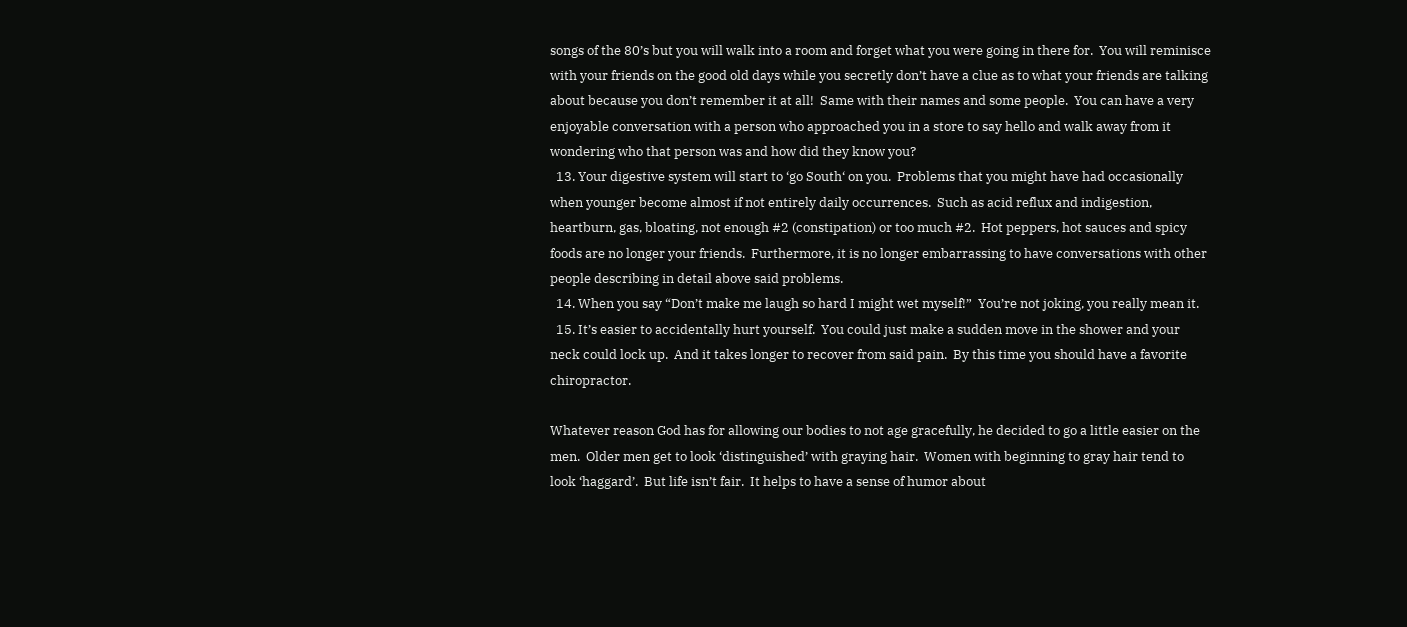songs of the 80’s but you will walk into a room and forget what you were going in there for.  You will reminisce with your friends on the good old days while you secretly don’t have a clue as to what your friends are talking about because you don’t remember it at all!  Same with their names and some people.  You can have a very enjoyable conversation with a person who approached you in a store to say hello and walk away from it wondering who that person was and how did they know you?
  13. Your digestive system will start to ‘go South‘ on you.  Problems that you might have had occasionally when younger become almost if not entirely daily occurrences.  Such as acid reflux and indigestion, heartburn, gas, bloating, not enough #2 (constipation) or too much #2.  Hot peppers, hot sauces and spicy foods are no longer your friends.  Furthermore, it is no longer embarrassing to have conversations with other people describing in detail above said problems.
  14. When you say “Don’t make me laugh so hard I might wet myself!”  You’re not joking, you really mean it.
  15. It’s easier to accidentally hurt yourself.  You could just make a sudden move in the shower and your neck could lock up.  And it takes longer to recover from said pain.  By this time you should have a favorite chiropractor.

Whatever reason God has for allowing our bodies to not age gracefully, he decided to go a little easier on the men.  Older men get to look ‘distinguished’ with graying hair.  Women with beginning to gray hair tend to look ‘haggard’.  But life isn’t fair.  It helps to have a sense of humor about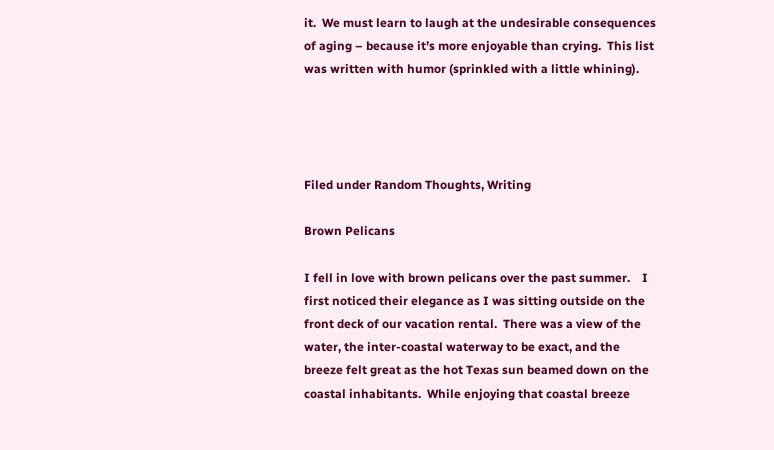it.  We must learn to laugh at the undesirable consequences of aging – because it’s more enjoyable than crying.  This list was written with humor (sprinkled with a little whining).




Filed under Random Thoughts, Writing

Brown Pelicans

I fell in love with brown pelicans over the past summer.    I first noticed their elegance as I was sitting outside on the front deck of our vacation rental.  There was a view of the water, the inter-coastal waterway to be exact, and the breeze felt great as the hot Texas sun beamed down on the coastal inhabitants.  While enjoying that coastal breeze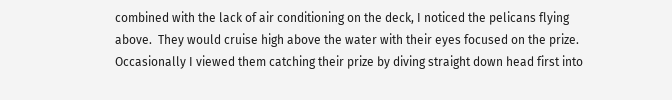combined with the lack of air conditioning on the deck, I noticed the pelicans flying above.  They would cruise high above the water with their eyes focused on the prize.  Occasionally I viewed them catching their prize by diving straight down head first into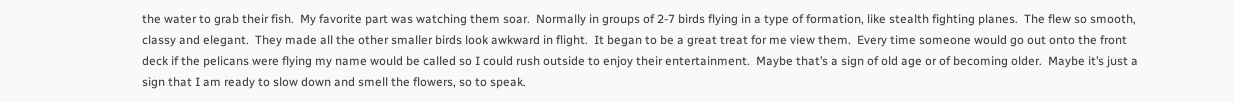the water to grab their fish.  My favorite part was watching them soar.  Normally in groups of 2-7 birds flying in a type of formation, like stealth fighting planes.  The flew so smooth, classy and elegant.  They made all the other smaller birds look awkward in flight.  It began to be a great treat for me view them.  Every time someone would go out onto the front deck if the pelicans were flying my name would be called so I could rush outside to enjoy their entertainment.  Maybe that’s a sign of old age or of becoming older.  Maybe it’s just a sign that I am ready to slow down and smell the flowers, so to speak.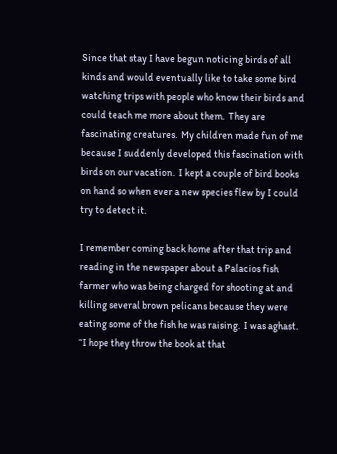Since that stay I have begun noticing birds of all kinds and would eventually like to take some bird watching trips with people who know their birds and could teach me more about them.  They are fascinating creatures.  My children made fun of me because I suddenly developed this fascination with birds on our vacation.  I kept a couple of bird books on hand so when ever a new species flew by I could try to detect it.

I remember coming back home after that trip and reading in the newspaper about a Palacios fish farmer who was being charged for shooting at and killing several brown pelicans because they were eating some of the fish he was raising.  I was aghast.  “I hope they throw the book at that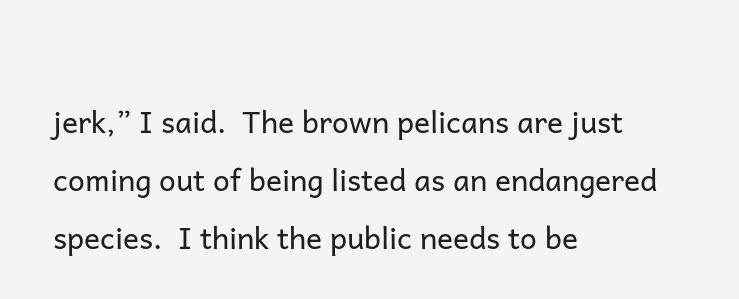jerk,” I said.  The brown pelicans are just coming out of being listed as an endangered species.  I think the public needs to be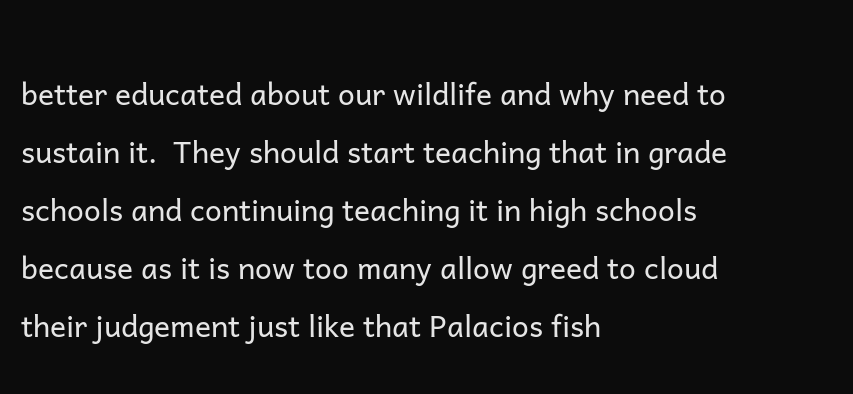better educated about our wildlife and why need to sustain it.  They should start teaching that in grade schools and continuing teaching it in high schools because as it is now too many allow greed to cloud their judgement just like that Palacios fish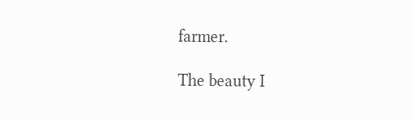farmer.

The beauty I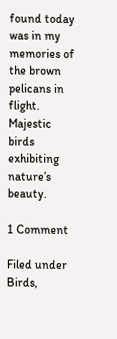found today was in my memories of the brown pelicans in flight.  Majestic birds exhibiting nature’s beauty.

1 Comment

Filed under Birds,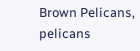Brown Pelicans, pelicans